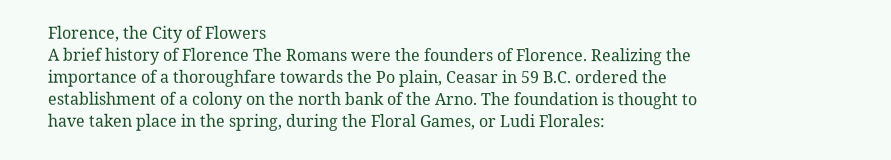Florence, the City of Flowers
A brief history of Florence The Romans were the founders of Florence. Realizing the importance of a thoroughfare towards the Po plain, Ceasar in 59 B.C. ordered the establishment of a colony on the north bank of the Arno. The foundation is thought to have taken place in the spring, during the Floral Games, or Ludi Florales: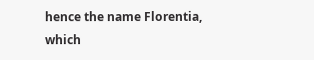hence the name Florentia, which